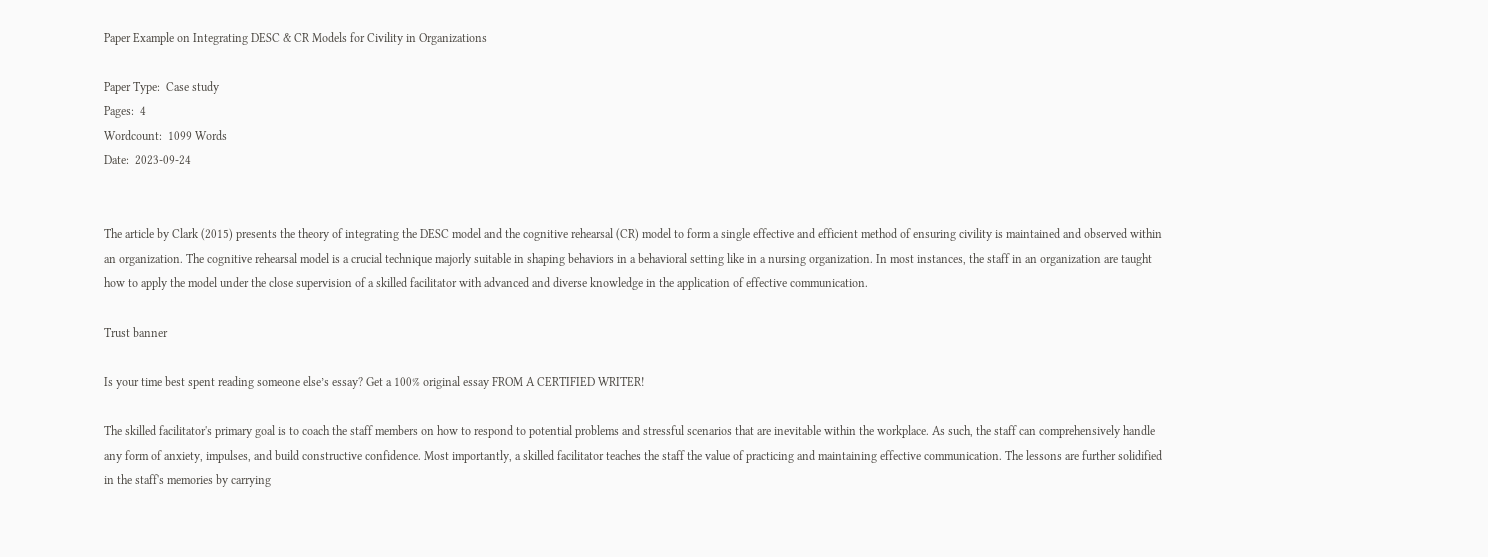Paper Example on Integrating DESC & CR Models for Civility in Organizations

Paper Type:  Case study
Pages:  4
Wordcount:  1099 Words
Date:  2023-09-24


The article by Clark (2015) presents the theory of integrating the DESC model and the cognitive rehearsal (CR) model to form a single effective and efficient method of ensuring civility is maintained and observed within an organization. The cognitive rehearsal model is a crucial technique majorly suitable in shaping behaviors in a behavioral setting like in a nursing organization. In most instances, the staff in an organization are taught how to apply the model under the close supervision of a skilled facilitator with advanced and diverse knowledge in the application of effective communication.

Trust banner

Is your time best spent reading someone else’s essay? Get a 100% original essay FROM A CERTIFIED WRITER!

The skilled facilitator's primary goal is to coach the staff members on how to respond to potential problems and stressful scenarios that are inevitable within the workplace. As such, the staff can comprehensively handle any form of anxiety, impulses, and build constructive confidence. Most importantly, a skilled facilitator teaches the staff the value of practicing and maintaining effective communication. The lessons are further solidified in the staff's memories by carrying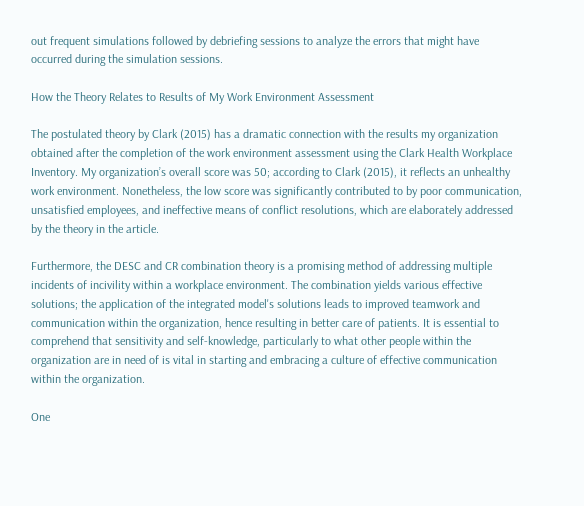out frequent simulations followed by debriefing sessions to analyze the errors that might have occurred during the simulation sessions.

How the Theory Relates to Results of My Work Environment Assessment

The postulated theory by Clark (2015) has a dramatic connection with the results my organization obtained after the completion of the work environment assessment using the Clark Health Workplace Inventory. My organization’s overall score was 50; according to Clark (2015), it reflects an unhealthy work environment. Nonetheless, the low score was significantly contributed to by poor communication, unsatisfied employees, and ineffective means of conflict resolutions, which are elaborately addressed by the theory in the article.

Furthermore, the DESC and CR combination theory is a promising method of addressing multiple incidents of incivility within a workplace environment. The combination yields various effective solutions; the application of the integrated model's solutions leads to improved teamwork and communication within the organization, hence resulting in better care of patients. It is essential to comprehend that sensitivity and self-knowledge, particularly to what other people within the organization are in need of is vital in starting and embracing a culture of effective communication within the organization.

One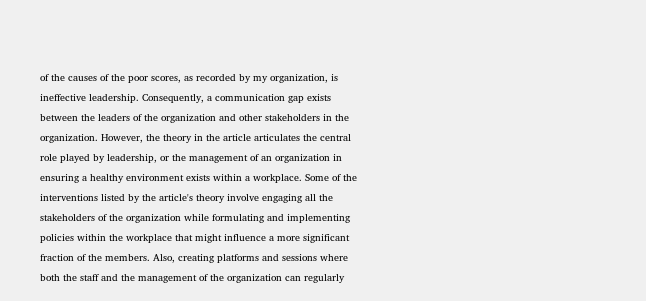of the causes of the poor scores, as recorded by my organization, is ineffective leadership. Consequently, a communication gap exists between the leaders of the organization and other stakeholders in the organization. However, the theory in the article articulates the central role played by leadership, or the management of an organization in ensuring a healthy environment exists within a workplace. Some of the interventions listed by the article's theory involve engaging all the stakeholders of the organization while formulating and implementing policies within the workplace that might influence a more significant fraction of the members. Also, creating platforms and sessions where both the staff and the management of the organization can regularly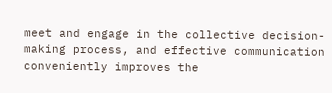meet and engage in the collective decision-making process, and effective communication conveniently improves the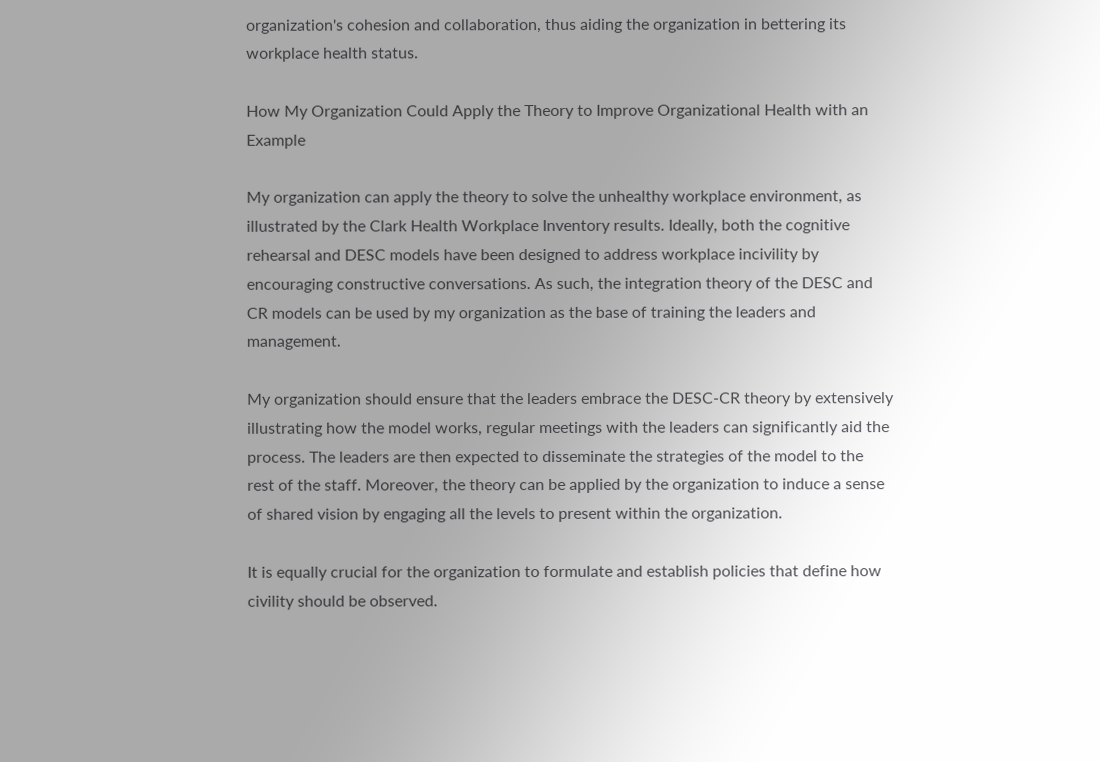organization's cohesion and collaboration, thus aiding the organization in bettering its workplace health status.

How My Organization Could Apply the Theory to Improve Organizational Health with an Example

My organization can apply the theory to solve the unhealthy workplace environment, as illustrated by the Clark Health Workplace Inventory results. Ideally, both the cognitive rehearsal and DESC models have been designed to address workplace incivility by encouraging constructive conversations. As such, the integration theory of the DESC and CR models can be used by my organization as the base of training the leaders and management.

My organization should ensure that the leaders embrace the DESC-CR theory by extensively illustrating how the model works, regular meetings with the leaders can significantly aid the process. The leaders are then expected to disseminate the strategies of the model to the rest of the staff. Moreover, the theory can be applied by the organization to induce a sense of shared vision by engaging all the levels to present within the organization.

It is equally crucial for the organization to formulate and establish policies that define how civility should be observed.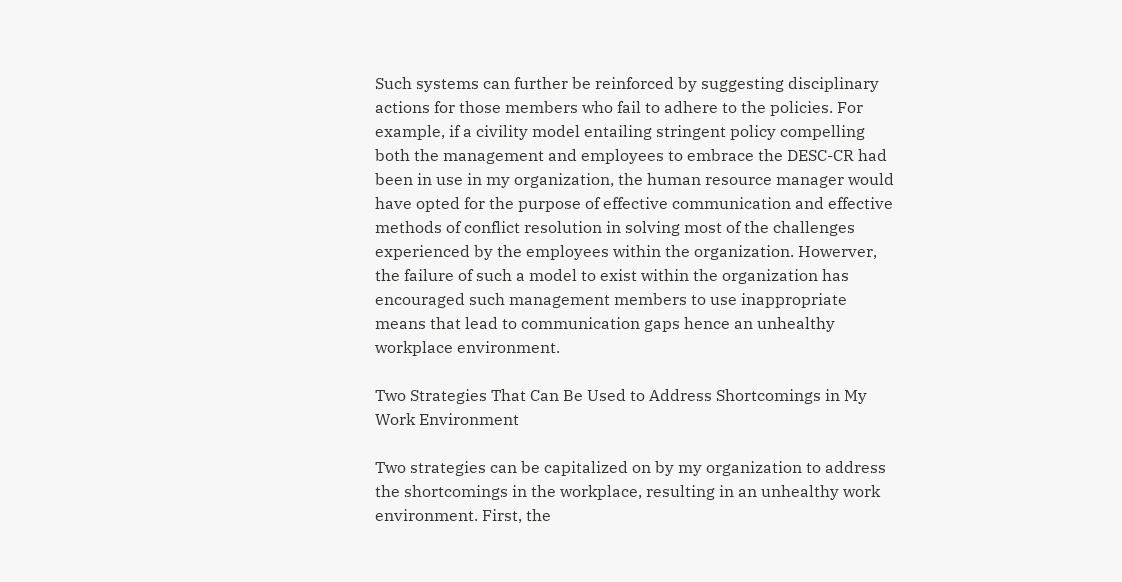Such systems can further be reinforced by suggesting disciplinary actions for those members who fail to adhere to the policies. For example, if a civility model entailing stringent policy compelling both the management and employees to embrace the DESC-CR had been in use in my organization, the human resource manager would have opted for the purpose of effective communication and effective methods of conflict resolution in solving most of the challenges experienced by the employees within the organization. Howerver, the failure of such a model to exist within the organization has encouraged such management members to use inappropriate means that lead to communication gaps hence an unhealthy workplace environment.

Two Strategies That Can Be Used to Address Shortcomings in My Work Environment

Two strategies can be capitalized on by my organization to address the shortcomings in the workplace, resulting in an unhealthy work environment. First, the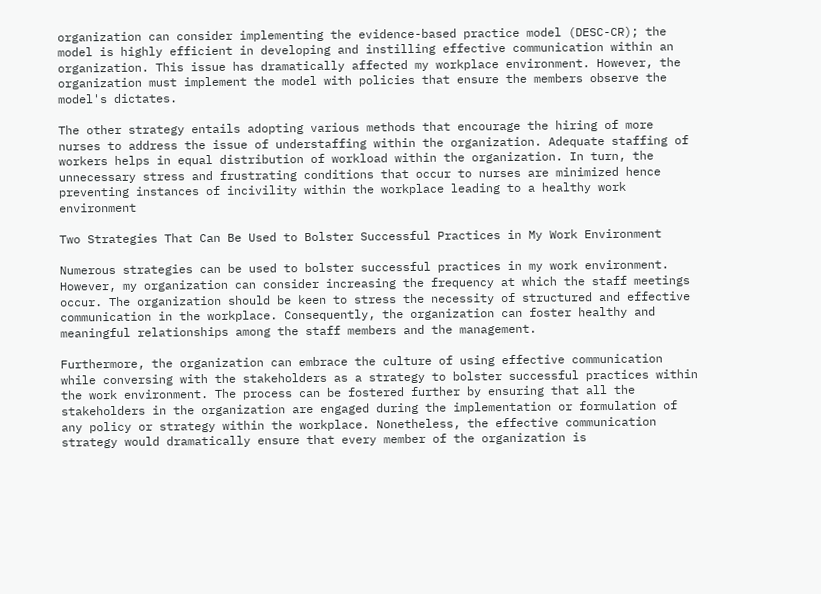organization can consider implementing the evidence-based practice model (DESC-CR); the model is highly efficient in developing and instilling effective communication within an organization. This issue has dramatically affected my workplace environment. However, the organization must implement the model with policies that ensure the members observe the model's dictates.

The other strategy entails adopting various methods that encourage the hiring of more nurses to address the issue of understaffing within the organization. Adequate staffing of workers helps in equal distribution of workload within the organization. In turn, the unnecessary stress and frustrating conditions that occur to nurses are minimized hence preventing instances of incivility within the workplace leading to a healthy work environment

Two Strategies That Can Be Used to Bolster Successful Practices in My Work Environment

Numerous strategies can be used to bolster successful practices in my work environment. However, my organization can consider increasing the frequency at which the staff meetings occur. The organization should be keen to stress the necessity of structured and effective communication in the workplace. Consequently, the organization can foster healthy and meaningful relationships among the staff members and the management.

Furthermore, the organization can embrace the culture of using effective communication while conversing with the stakeholders as a strategy to bolster successful practices within the work environment. The process can be fostered further by ensuring that all the stakeholders in the organization are engaged during the implementation or formulation of any policy or strategy within the workplace. Nonetheless, the effective communication strategy would dramatically ensure that every member of the organization is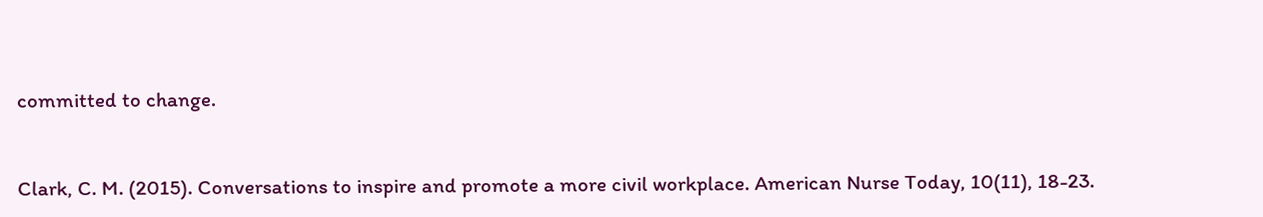committed to change.


Clark, C. M. (2015). Conversations to inspire and promote a more civil workplace. American Nurse Today, 10(11), 18-23.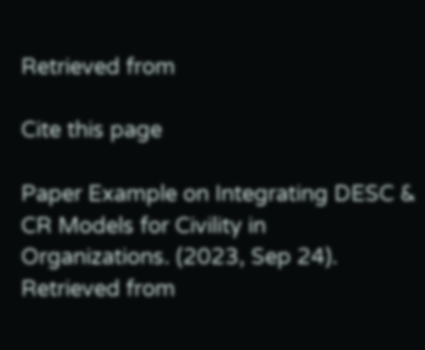Retrieved from

Cite this page

Paper Example on Integrating DESC & CR Models for Civility in Organizations. (2023, Sep 24). Retrieved from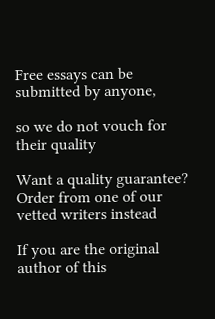Free essays can be submitted by anyone,

so we do not vouch for their quality

Want a quality guarantee?
Order from one of our vetted writers instead

If you are the original author of this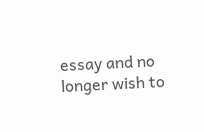essay and no longer wish to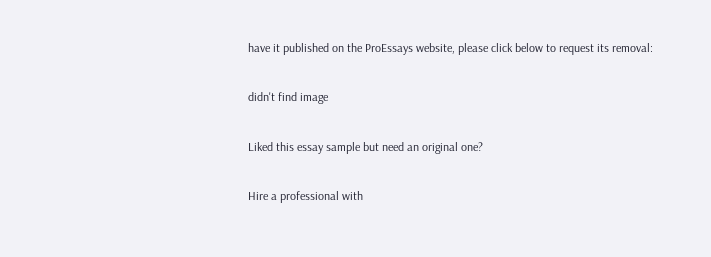have it published on the ProEssays website, please click below to request its removal:

didn't find image

Liked this essay sample but need an original one?

Hire a professional with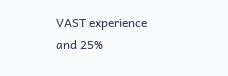VAST experience and 25%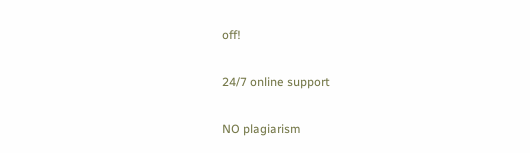off!

24/7 online support

NO plagiarism